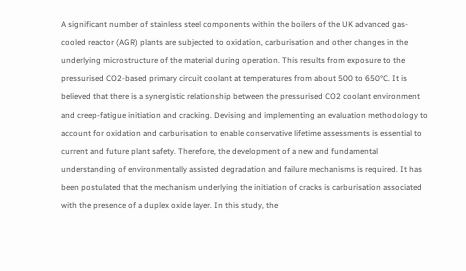A significant number of stainless steel components within the boilers of the UK advanced gas-cooled reactor (AGR) plants are subjected to oxidation, carburisation and other changes in the underlying microstructure of the material during operation. This results from exposure to the pressurised CO2-based primary circuit coolant at temperatures from about 500 to 650°C. It is believed that there is a synergistic relationship between the pressurised CO2 coolant environment and creep-fatigue initiation and cracking. Devising and implementing an evaluation methodology to account for oxidation and carburisation to enable conservative lifetime assessments is essential to current and future plant safety. Therefore, the development of a new and fundamental understanding of environmentally assisted degradation and failure mechanisms is required. It has been postulated that the mechanism underlying the initiation of cracks is carburisation associated with the presence of a duplex oxide layer. In this study, the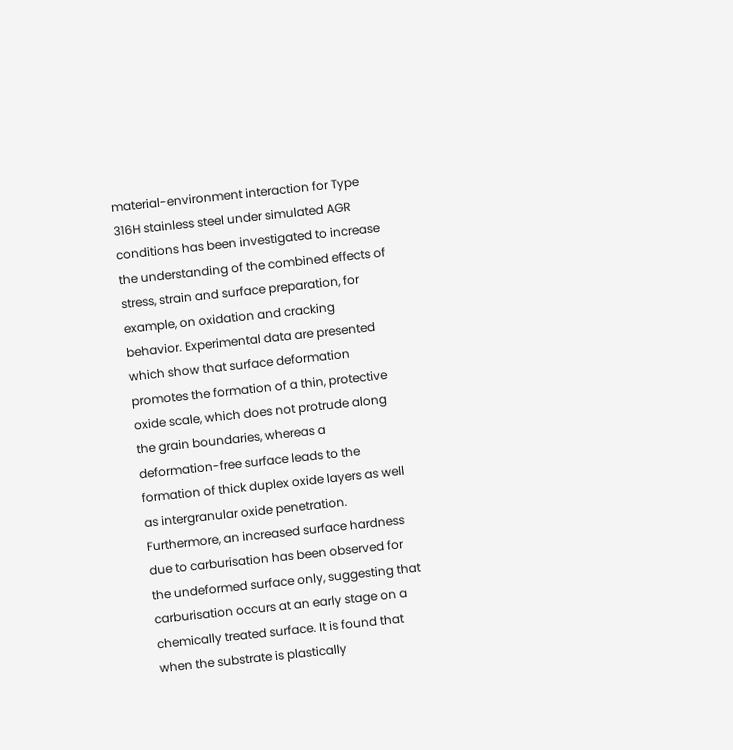material-environment interaction for Type 316H stainless steel under simulated AGR conditions has been investigated to increase the understanding of the combined effects of stress, strain and surface preparation, for example, on oxidation and cracking behavior. Experimental data are presented which show that surface deformation promotes the formation of a thin, protective oxide scale, which does not protrude along the grain boundaries, whereas a deformation-free surface leads to the formation of thick duplex oxide layers as well as intergranular oxide penetration. Furthermore, an increased surface hardness due to carburisation has been observed for the undeformed surface only, suggesting that carburisation occurs at an early stage on a chemically treated surface. It is found that when the substrate is plastically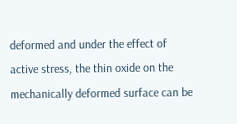deformed and under the effect of active stress, the thin oxide on the mechanically deformed surface can be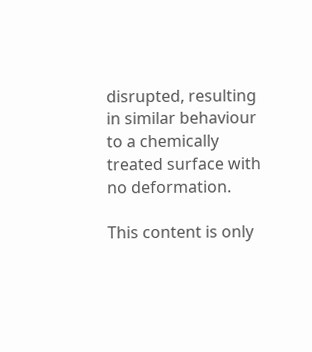disrupted, resulting in similar behaviour to a chemically treated surface with no deformation.

This content is only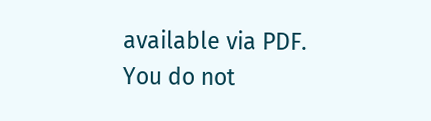available via PDF.
You do not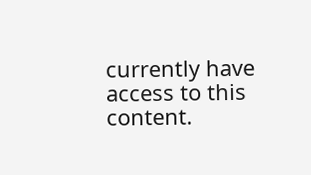currently have access to this content.